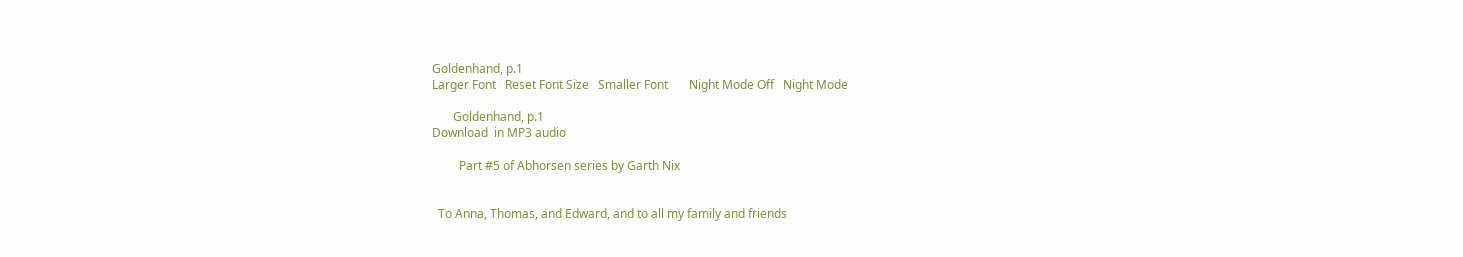Goldenhand, p.1
Larger Font   Reset Font Size   Smaller Font       Night Mode Off   Night Mode

       Goldenhand, p.1
Download  in MP3 audio

         Part #5 of Abhorsen series by Garth Nix


  To Anna, Thomas, and Edward, and to all my family and friends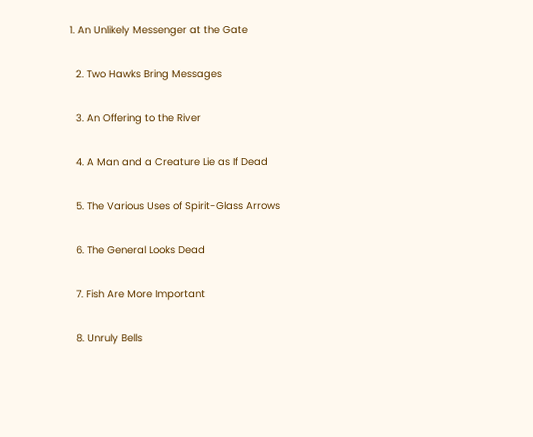1. An Unlikely Messenger at the Gate

  2. Two Hawks Bring Messages

  3. An Offering to the River

  4. A Man and a Creature Lie as If Dead

  5. The Various Uses of Spirit-Glass Arrows

  6. The General Looks Dead

  7. Fish Are More Important

  8. Unruly Bells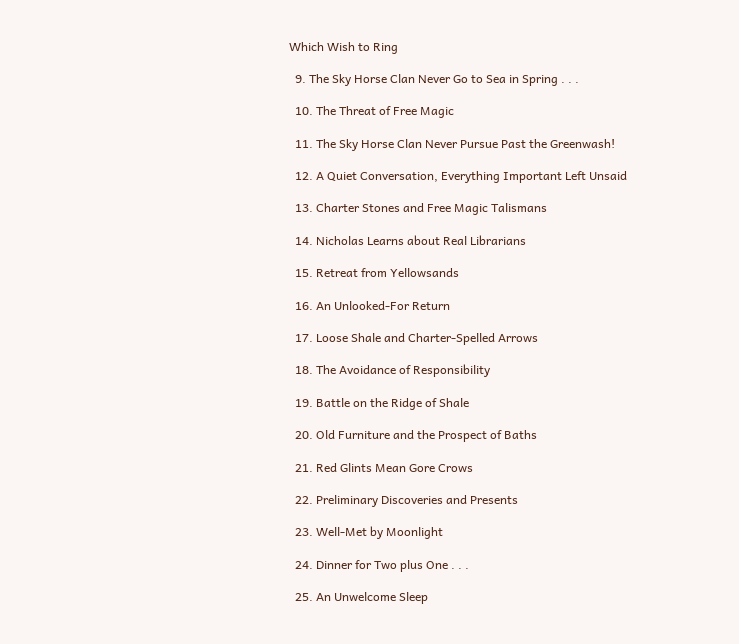Which Wish to Ring

  9. The Sky Horse Clan Never Go to Sea in Spring . . .

  10. The Threat of Free Magic

  11. The Sky Horse Clan Never Pursue Past the Greenwash!

  12. A Quiet Conversation, Everything Important Left Unsaid

  13. Charter Stones and Free Magic Talismans

  14. Nicholas Learns about Real Librarians

  15. Retreat from Yellowsands

  16. An Unlooked-For Return

  17. Loose Shale and Charter-Spelled Arrows

  18. The Avoidance of Responsibility

  19. Battle on the Ridge of Shale

  20. Old Furniture and the Prospect of Baths

  21. Red Glints Mean Gore Crows

  22. Preliminary Discoveries and Presents

  23. Well-Met by Moonlight

  24. Dinner for Two plus One . . .

  25. An Unwelcome Sleep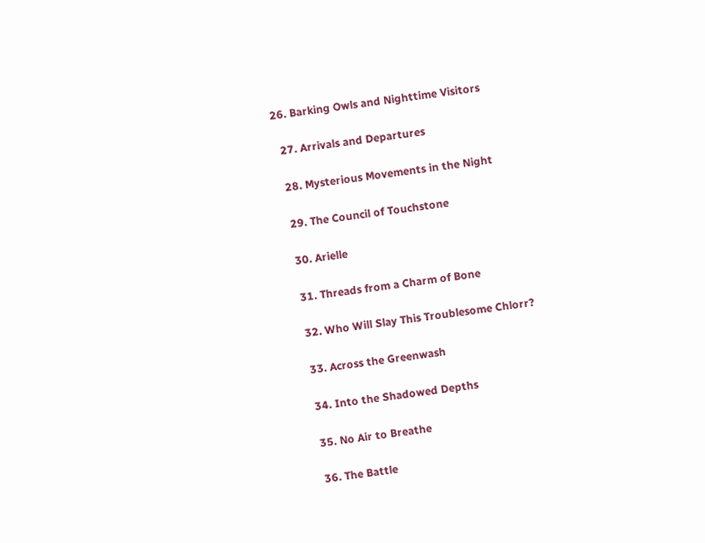26. Barking Owls and Nighttime Visitors

  27. Arrivals and Departures

  28. Mysterious Movements in the Night

  29. The Council of Touchstone

  30. Arielle

  31. Threads from a Charm of Bone

  32. Who Will Slay This Troublesome Chlorr?

  33. Across the Greenwash

  34. Into the Shadowed Depths

  35. No Air to Breathe

  36. The Battle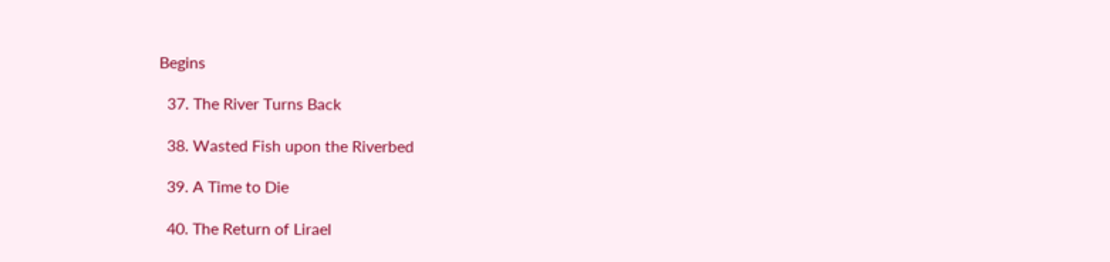Begins

  37. The River Turns Back

  38. Wasted Fish upon the Riverbed

  39. A Time to Die

  40. The Return of Lirael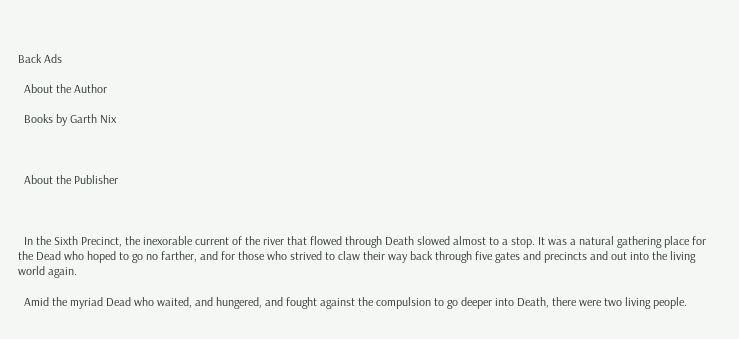Back Ads

  About the Author

  Books by Garth Nix



  About the Publisher



  In the Sixth Precinct, the inexorable current of the river that flowed through Death slowed almost to a stop. It was a natural gathering place for the Dead who hoped to go no farther, and for those who strived to claw their way back through five gates and precincts and out into the living world again.

  Amid the myriad Dead who waited, and hungered, and fought against the compulsion to go deeper into Death, there were two living people.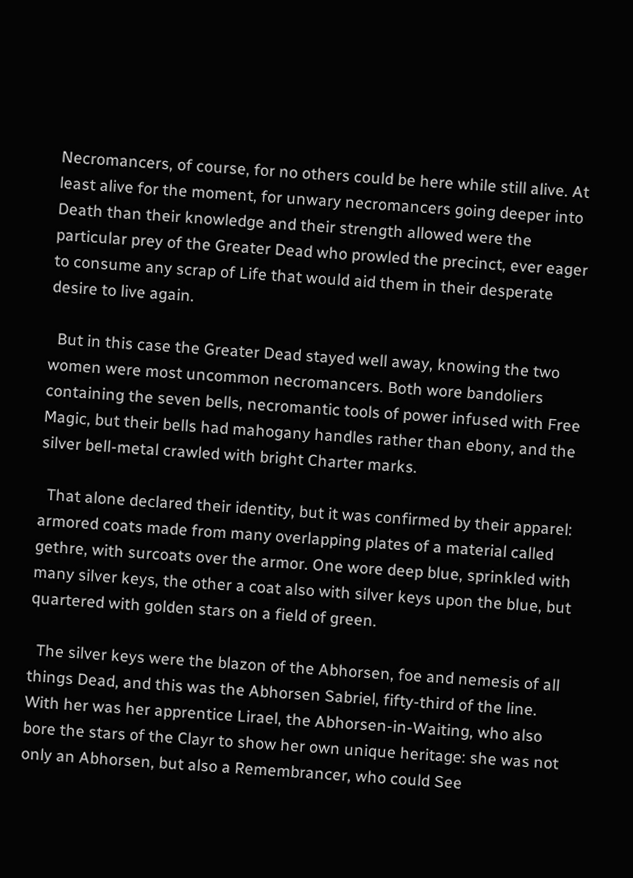Necromancers, of course, for no others could be here while still alive. At least alive for the moment, for unwary necromancers going deeper into Death than their knowledge and their strength allowed were the particular prey of the Greater Dead who prowled the precinct, ever eager to consume any scrap of Life that would aid them in their desperate desire to live again.

  But in this case the Greater Dead stayed well away, knowing the two women were most uncommon necromancers. Both wore bandoliers containing the seven bells, necromantic tools of power infused with Free Magic, but their bells had mahogany handles rather than ebony, and the silver bell-metal crawled with bright Charter marks.

  That alone declared their identity, but it was confirmed by their apparel: armored coats made from many overlapping plates of a material called gethre, with surcoats over the armor. One wore deep blue, sprinkled with many silver keys, the other a coat also with silver keys upon the blue, but quartered with golden stars on a field of green.

  The silver keys were the blazon of the Abhorsen, foe and nemesis of all things Dead, and this was the Abhorsen Sabriel, fifty-third of the line. With her was her apprentice Lirael, the Abhorsen-in-Waiting, who also bore the stars of the Clayr to show her own unique heritage: she was not only an Abhorsen, but also a Remembrancer, who could See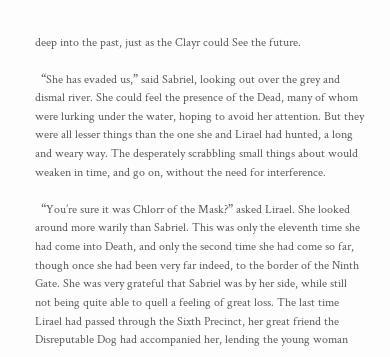deep into the past, just as the Clayr could See the future.

  “She has evaded us,” said Sabriel, looking out over the grey and dismal river. She could feel the presence of the Dead, many of whom were lurking under the water, hoping to avoid her attention. But they were all lesser things than the one she and Lirael had hunted, a long and weary way. The desperately scrabbling small things about would weaken in time, and go on, without the need for interference.

  “You’re sure it was Chlorr of the Mask?” asked Lirael. She looked around more warily than Sabriel. This was only the eleventh time she had come into Death, and only the second time she had come so far, though once she had been very far indeed, to the border of the Ninth Gate. She was very grateful that Sabriel was by her side, while still not being quite able to quell a feeling of great loss. The last time Lirael had passed through the Sixth Precinct, her great friend the Disreputable Dog had accompanied her, lending the young woman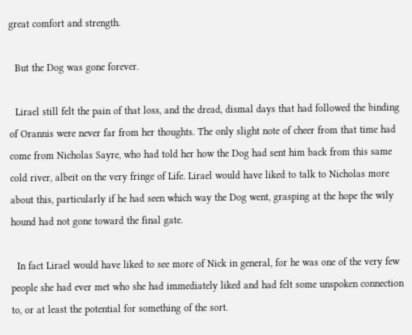great comfort and strength.

  But the Dog was gone forever.

  Lirael still felt the pain of that loss, and the dread, dismal days that had followed the binding of Orannis were never far from her thoughts. The only slight note of cheer from that time had come from Nicholas Sayre, who had told her how the Dog had sent him back from this same cold river, albeit on the very fringe of Life. Lirael would have liked to talk to Nicholas more about this, particularly if he had seen which way the Dog went, grasping at the hope the wily hound had not gone toward the final gate.

  In fact Lirael would have liked to see more of Nick in general, for he was one of the very few people she had ever met who she had immediately liked and had felt some unspoken connection to, or at least the potential for something of the sort.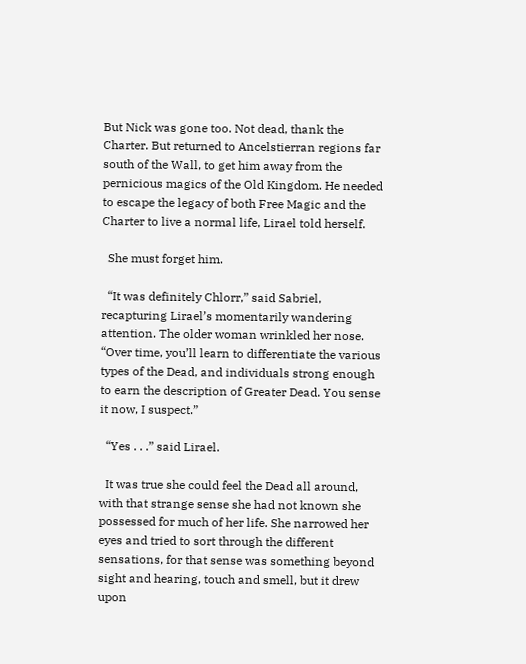But Nick was gone too. Not dead, thank the Charter. But returned to Ancelstierran regions far south of the Wall, to get him away from the pernicious magics of the Old Kingdom. He needed to escape the legacy of both Free Magic and the Charter to live a normal life, Lirael told herself.

  She must forget him.

  “It was definitely Chlorr,” said Sabriel, recapturing Lirael’s momentarily wandering attention. The older woman wrinkled her nose. “Over time, you’ll learn to differentiate the various types of the Dead, and individuals strong enough to earn the description of Greater Dead. You sense it now, I suspect.”

  “Yes . . .” said Lirael.

  It was true she could feel the Dead all around, with that strange sense she had not known she possessed for much of her life. She narrowed her eyes and tried to sort through the different sensations, for that sense was something beyond sight and hearing, touch and smell, but it drew upon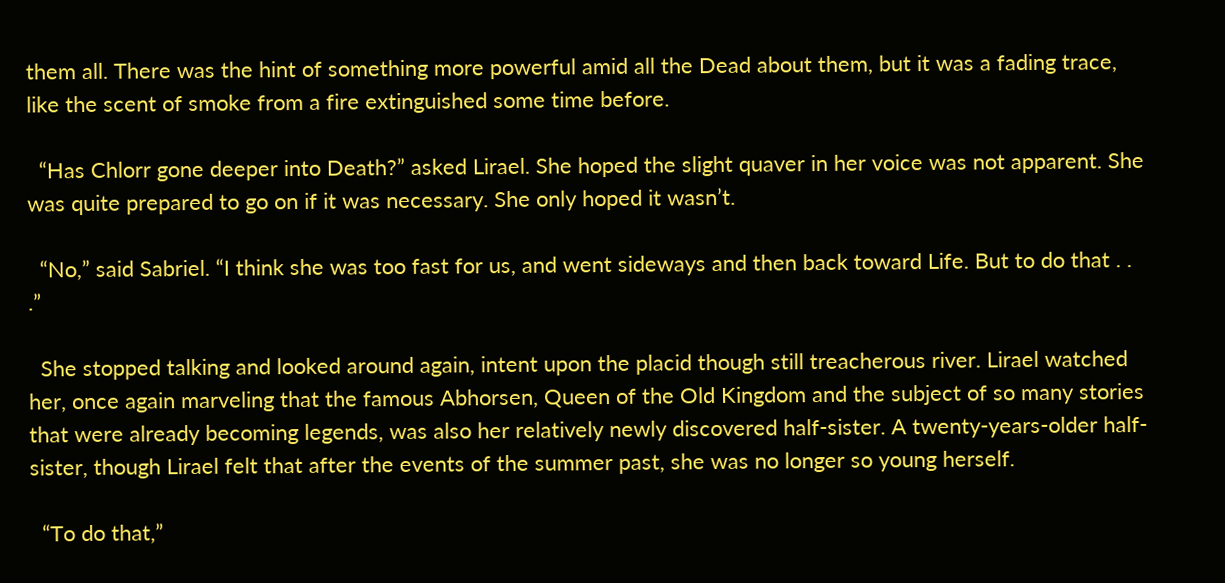them all. There was the hint of something more powerful amid all the Dead about them, but it was a fading trace, like the scent of smoke from a fire extinguished some time before.

  “Has Chlorr gone deeper into Death?” asked Lirael. She hoped the slight quaver in her voice was not apparent. She was quite prepared to go on if it was necessary. She only hoped it wasn’t.

  “No,” said Sabriel. “I think she was too fast for us, and went sideways and then back toward Life. But to do that . . .”

  She stopped talking and looked around again, intent upon the placid though still treacherous river. Lirael watched her, once again marveling that the famous Abhorsen, Queen of the Old Kingdom and the subject of so many stories that were already becoming legends, was also her relatively newly discovered half-sister. A twenty-years-older half-sister, though Lirael felt that after the events of the summer past, she was no longer so young herself.

  “To do that,”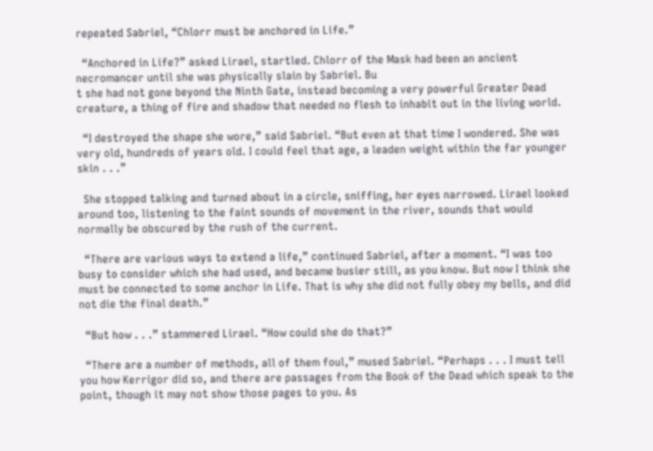repeated Sabriel, “Chlorr must be anchored in Life.”

  “Anchored in Life?” asked Lirael, startled. Chlorr of the Mask had been an ancient necromancer until she was physically slain by Sabriel. Bu
t she had not gone beyond the Ninth Gate, instead becoming a very powerful Greater Dead creature, a thing of fire and shadow that needed no flesh to inhabit out in the living world.

  “I destroyed the shape she wore,” said Sabriel. “But even at that time I wondered. She was very old, hundreds of years old. I could feel that age, a leaden weight within the far younger skin . . .”

  She stopped talking and turned about in a circle, sniffing, her eyes narrowed. Lirael looked around too, listening to the faint sounds of movement in the river, sounds that would normally be obscured by the rush of the current.

  “There are various ways to extend a life,” continued Sabriel, after a moment. “I was too busy to consider which she had used, and became busier still, as you know. But now I think she must be connected to some anchor in Life. That is why she did not fully obey my bells, and did not die the final death.”

  “But how . . .” stammered Lirael. “How could she do that?”

  “There are a number of methods, all of them foul,” mused Sabriel. “Perhaps . . . I must tell you how Kerrigor did so, and there are passages from the Book of the Dead which speak to the point, though it may not show those pages to you. As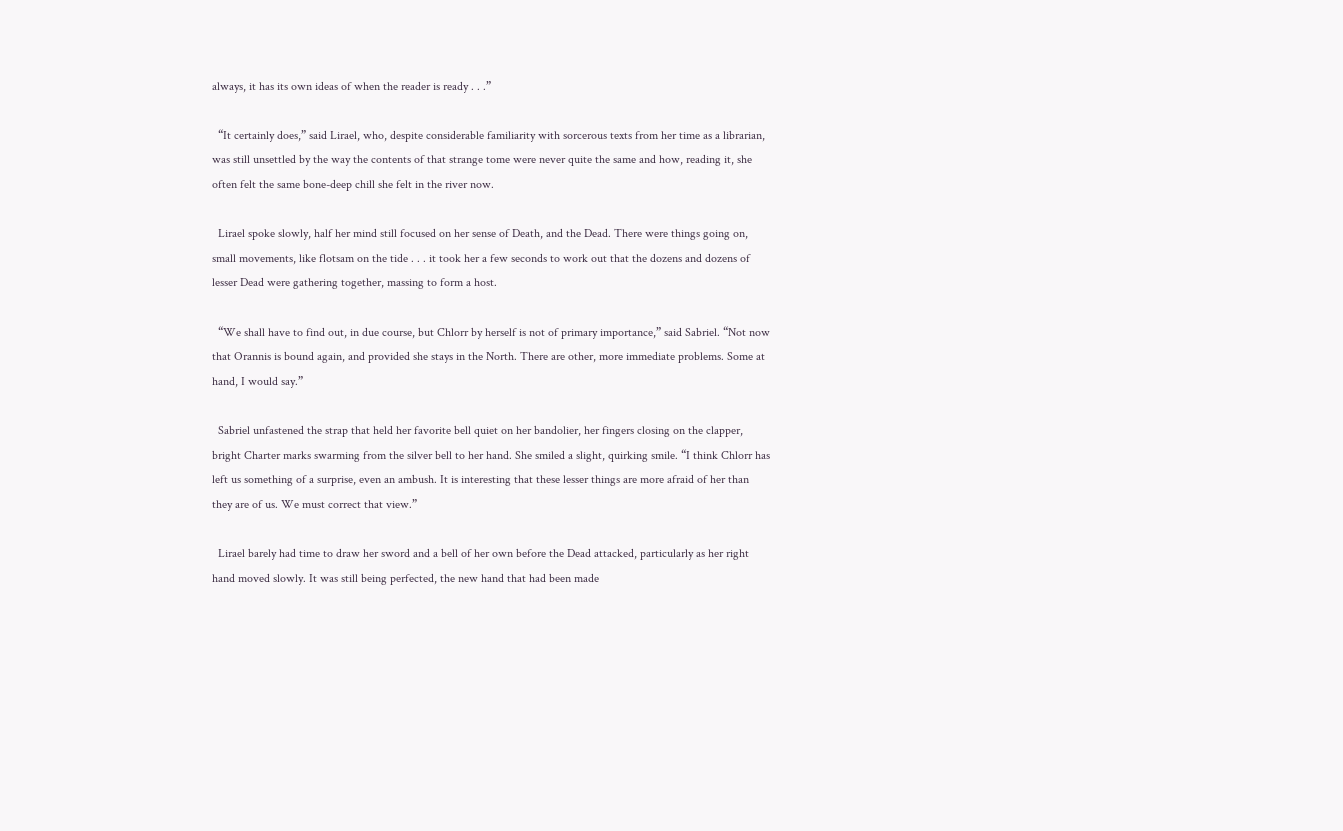always, it has its own ideas of when the reader is ready . . .”

  “It certainly does,” said Lirael, who, despite considerable familiarity with sorcerous texts from her time as a librarian, was still unsettled by the way the contents of that strange tome were never quite the same and how, reading it, she often felt the same bone-deep chill she felt in the river now.

  Lirael spoke slowly, half her mind still focused on her sense of Death, and the Dead. There were things going on, small movements, like flotsam on the tide . . . it took her a few seconds to work out that the dozens and dozens of lesser Dead were gathering together, massing to form a host.

  “We shall have to find out, in due course, but Chlorr by herself is not of primary importance,” said Sabriel. “Not now that Orannis is bound again, and provided she stays in the North. There are other, more immediate problems. Some at hand, I would say.”

  Sabriel unfastened the strap that held her favorite bell quiet on her bandolier, her fingers closing on the clapper, bright Charter marks swarming from the silver bell to her hand. She smiled a slight, quirking smile. “I think Chlorr has left us something of a surprise, even an ambush. It is interesting that these lesser things are more afraid of her than they are of us. We must correct that view.”

  Lirael barely had time to draw her sword and a bell of her own before the Dead attacked, particularly as her right hand moved slowly. It was still being perfected, the new hand that had been made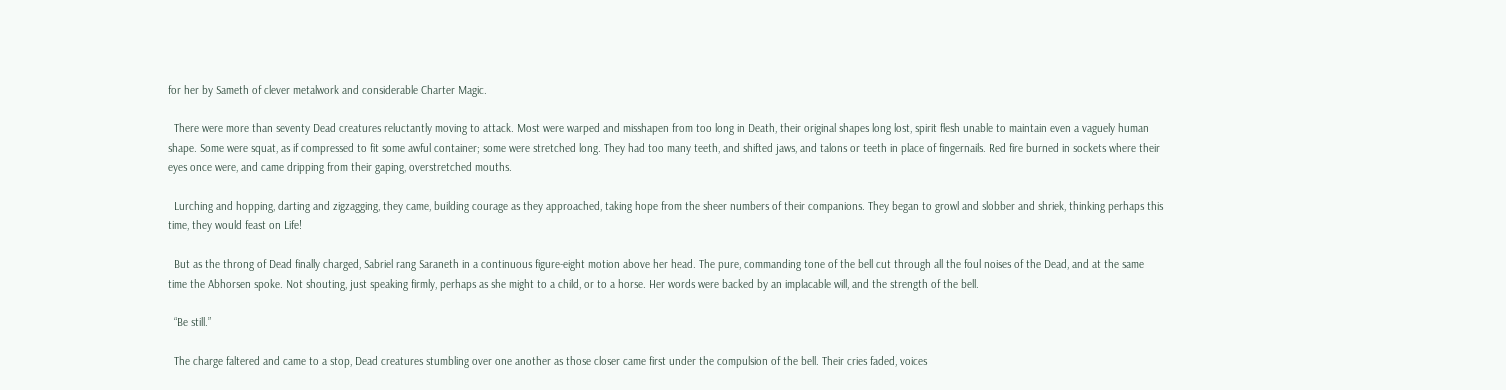for her by Sameth of clever metalwork and considerable Charter Magic.

  There were more than seventy Dead creatures reluctantly moving to attack. Most were warped and misshapen from too long in Death, their original shapes long lost, spirit flesh unable to maintain even a vaguely human shape. Some were squat, as if compressed to fit some awful container; some were stretched long. They had too many teeth, and shifted jaws, and talons or teeth in place of fingernails. Red fire burned in sockets where their eyes once were, and came dripping from their gaping, overstretched mouths.

  Lurching and hopping, darting and zigzagging, they came, building courage as they approached, taking hope from the sheer numbers of their companions. They began to growl and slobber and shriek, thinking perhaps this time, they would feast on Life!

  But as the throng of Dead finally charged, Sabriel rang Saraneth in a continuous figure-eight motion above her head. The pure, commanding tone of the bell cut through all the foul noises of the Dead, and at the same time the Abhorsen spoke. Not shouting, just speaking firmly, perhaps as she might to a child, or to a horse. Her words were backed by an implacable will, and the strength of the bell.

  “Be still.”

  The charge faltered and came to a stop, Dead creatures stumbling over one another as those closer came first under the compulsion of the bell. Their cries faded, voices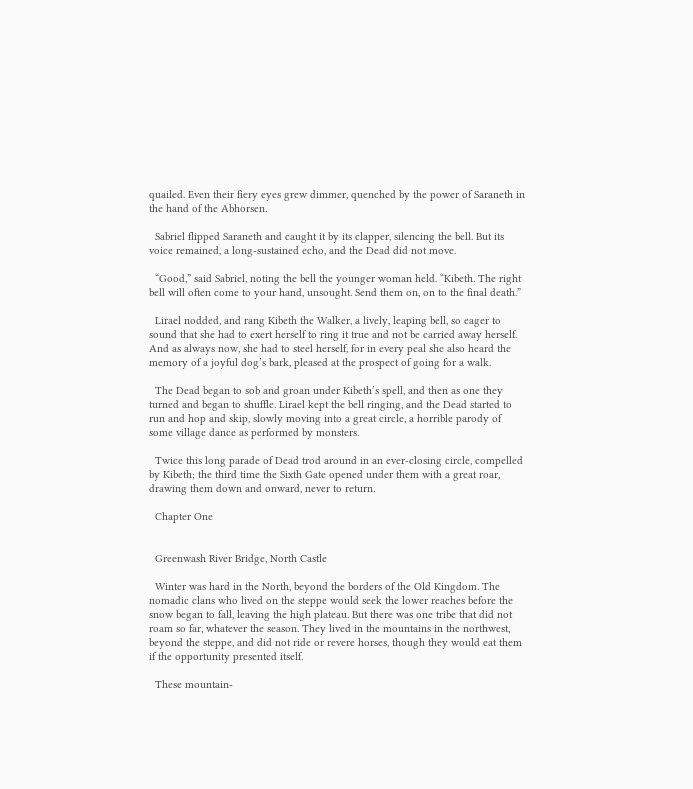quailed. Even their fiery eyes grew dimmer, quenched by the power of Saraneth in the hand of the Abhorsen.

  Sabriel flipped Saraneth and caught it by its clapper, silencing the bell. But its voice remained, a long-sustained echo, and the Dead did not move.

  “Good,” said Sabriel, noting the bell the younger woman held. “Kibeth. The right bell will often come to your hand, unsought. Send them on, on to the final death.”

  Lirael nodded, and rang Kibeth the Walker, a lively, leaping bell, so eager to sound that she had to exert herself to ring it true and not be carried away herself. And as always now, she had to steel herself, for in every peal she also heard the memory of a joyful dog’s bark, pleased at the prospect of going for a walk.

  The Dead began to sob and groan under Kibeth’s spell, and then as one they turned and began to shuffle. Lirael kept the bell ringing, and the Dead started to run and hop and skip, slowly moving into a great circle, a horrible parody of some village dance as performed by monsters.

  Twice this long parade of Dead trod around in an ever-closing circle, compelled by Kibeth; the third time the Sixth Gate opened under them with a great roar, drawing them down and onward, never to return.

  Chapter One


  Greenwash River Bridge, North Castle

  Winter was hard in the North, beyond the borders of the Old Kingdom. The nomadic clans who lived on the steppe would seek the lower reaches before the snow began to fall, leaving the high plateau. But there was one tribe that did not roam so far, whatever the season. They lived in the mountains in the northwest, beyond the steppe, and did not ride or revere horses, though they would eat them if the opportunity presented itself.

  These mountain-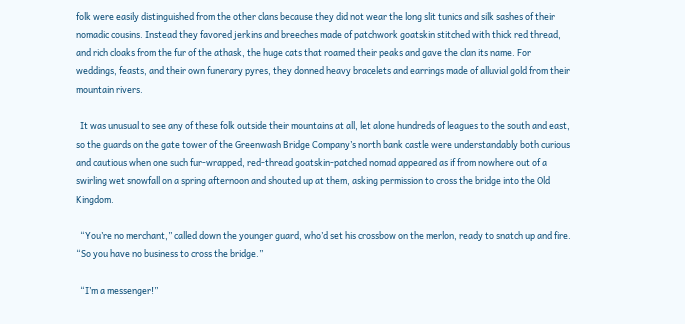folk were easily distinguished from the other clans because they did not wear the long slit tunics and silk sashes of their nomadic cousins. Instead they favored jerkins and breeches made of patchwork goatskin stitched with thick red thread, and rich cloaks from the fur of the athask, the huge cats that roamed their peaks and gave the clan its name. For weddings, feasts, and their own funerary pyres, they donned heavy bracelets and earrings made of alluvial gold from their mountain rivers.

  It was unusual to see any of these folk outside their mountains at all, let alone hundreds of leagues to the south and east, so the guards on the gate tower of the Greenwash Bridge Company’s north bank castle were understandably both curious and cautious when one such fur-wrapped, red-thread goatskin-patched nomad appeared as if from nowhere out of a swirling wet snowfall on a spring afternoon and shouted up at them, asking permission to cross the bridge into the Old Kingdom.

  “You’re no merchant,” called down the younger guard, who’d set his crossbow on the merlon, ready to snatch up and fire. “So you have no business to cross the bridge.”

  “I’m a messenger!”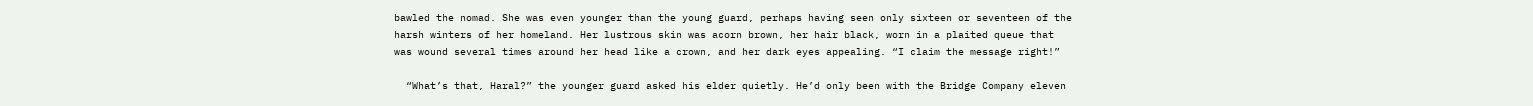bawled the nomad. She was even younger than the young guard, perhaps having seen only sixteen or seventeen of the harsh winters of her homeland. Her lustrous skin was acorn brown, her hair black, worn in a plaited queue that was wound several times around her head like a crown, and her dark eyes appealing. “I claim the message right!”

  “What’s that, Haral?” the younger guard asked his elder quietly. He’d only been with the Bridge Company eleven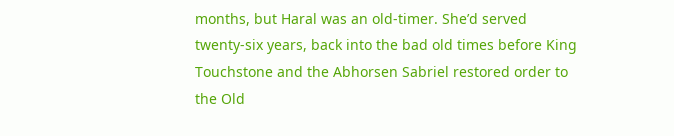months, but Haral was an old-timer. She’d served twenty-six years, back into the bad old times before King Touchstone and the Abhorsen Sabriel restored order to the Old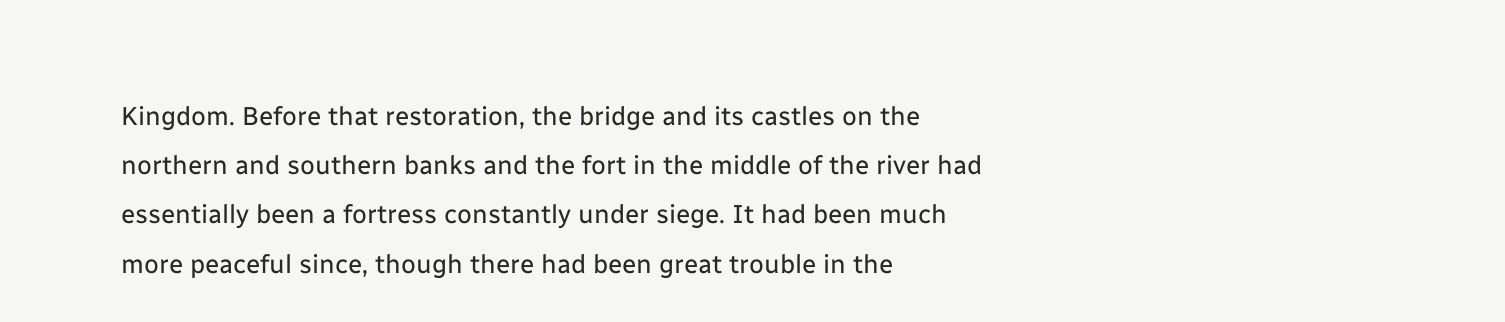Kingdom. Before that restoration, the bridge and its castles on the northern and southern banks and the fort in the middle of the river had essentially been a fortress constantly under siege. It had been much more peaceful since, though there had been great trouble in the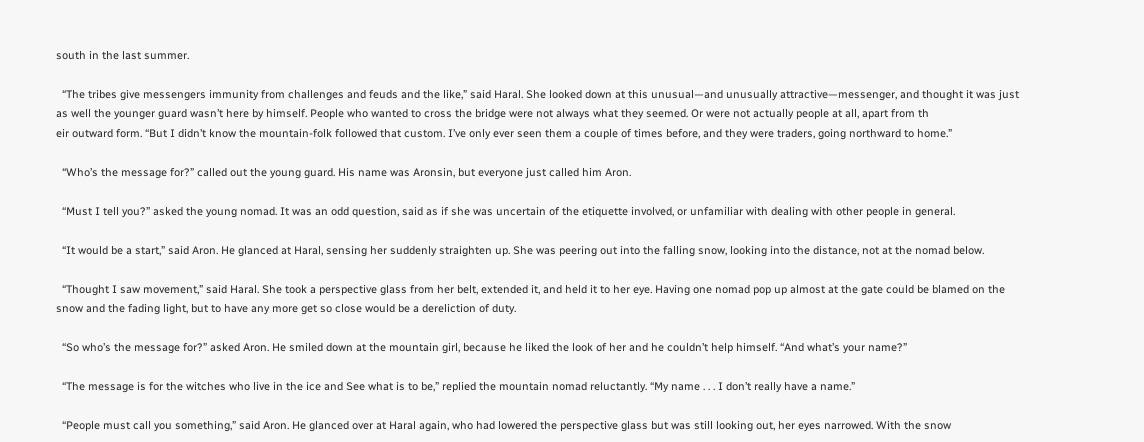south in the last summer.

  “The tribes give messengers immunity from challenges and feuds and the like,” said Haral. She looked down at this unusual—and unusually attractive—messenger, and thought it was just as well the younger guard wasn’t here by himself. People who wanted to cross the bridge were not always what they seemed. Or were not actually people at all, apart from th
eir outward form. “But I didn’t know the mountain-folk followed that custom. I’ve only ever seen them a couple of times before, and they were traders, going northward to home.”

  “Who’s the message for?” called out the young guard. His name was Aronsin, but everyone just called him Aron.

  “Must I tell you?” asked the young nomad. It was an odd question, said as if she was uncertain of the etiquette involved, or unfamiliar with dealing with other people in general.

  “It would be a start,” said Aron. He glanced at Haral, sensing her suddenly straighten up. She was peering out into the falling snow, looking into the distance, not at the nomad below.

  “Thought I saw movement,” said Haral. She took a perspective glass from her belt, extended it, and held it to her eye. Having one nomad pop up almost at the gate could be blamed on the snow and the fading light, but to have any more get so close would be a dereliction of duty.

  “So who’s the message for?” asked Aron. He smiled down at the mountain girl, because he liked the look of her and he couldn’t help himself. “And what’s your name?”

  “The message is for the witches who live in the ice and See what is to be,” replied the mountain nomad reluctantly. “My name . . . I don’t really have a name.”

  “People must call you something,” said Aron. He glanced over at Haral again, who had lowered the perspective glass but was still looking out, her eyes narrowed. With the snow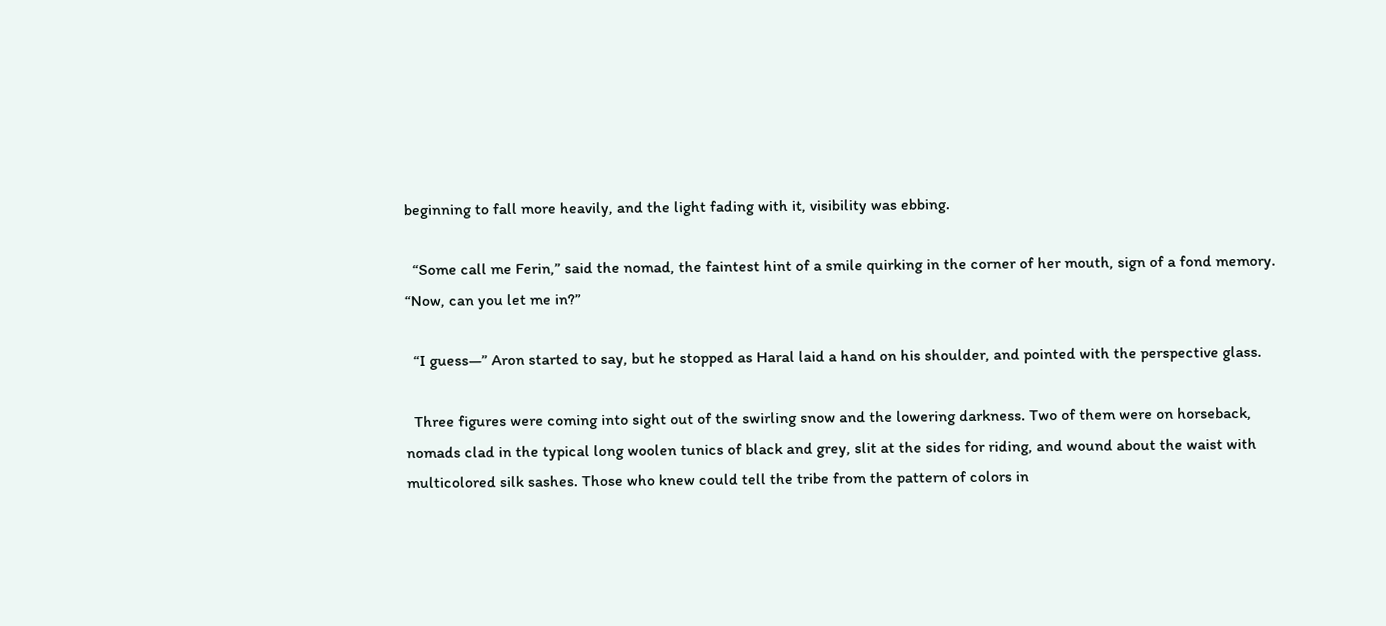beginning to fall more heavily, and the light fading with it, visibility was ebbing.

  “Some call me Ferin,” said the nomad, the faintest hint of a smile quirking in the corner of her mouth, sign of a fond memory. “Now, can you let me in?”

  “I guess—” Aron started to say, but he stopped as Haral laid a hand on his shoulder, and pointed with the perspective glass.

  Three figures were coming into sight out of the swirling snow and the lowering darkness. Two of them were on horseback, nomads clad in the typical long woolen tunics of black and grey, slit at the sides for riding, and wound about the waist with multicolored silk sashes. Those who knew could tell the tribe from the pattern of colors in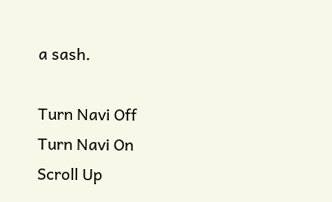a sash.

Turn Navi Off
Turn Navi On
Scroll Up